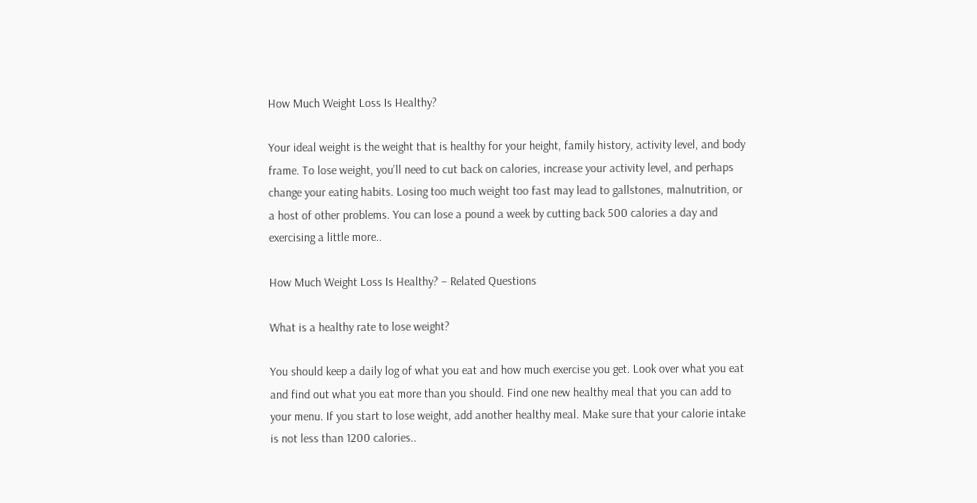How Much Weight Loss Is Healthy?

Your ideal weight is the weight that is healthy for your height, family history, activity level, and body frame. To lose weight, you’ll need to cut back on calories, increase your activity level, and perhaps change your eating habits. Losing too much weight too fast may lead to gallstones, malnutrition, or a host of other problems. You can lose a pound a week by cutting back 500 calories a day and exercising a little more..

How Much Weight Loss Is Healthy? – Related Questions

What is a healthy rate to lose weight?

You should keep a daily log of what you eat and how much exercise you get. Look over what you eat and find out what you eat more than you should. Find one new healthy meal that you can add to your menu. If you start to lose weight, add another healthy meal. Make sure that your calorie intake is not less than 1200 calories..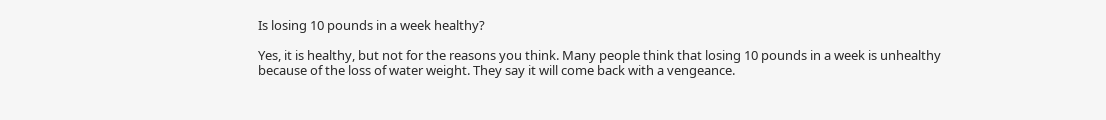Is losing 10 pounds in a week healthy?

Yes, it is healthy, but not for the reasons you think. Many people think that losing 10 pounds in a week is unhealthy because of the loss of water weight. They say it will come back with a vengeance.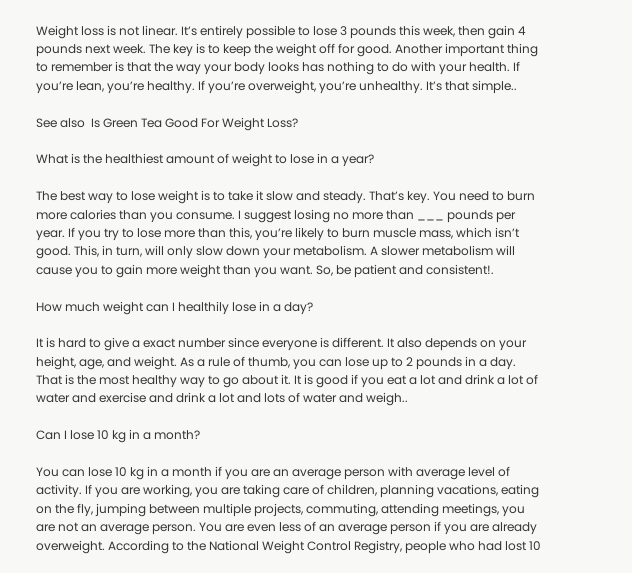Weight loss is not linear. It’s entirely possible to lose 3 pounds this week, then gain 4 pounds next week. The key is to keep the weight off for good. Another important thing to remember is that the way your body looks has nothing to do with your health. If you’re lean, you’re healthy. If you’re overweight, you’re unhealthy. It’s that simple..

See also  Is Green Tea Good For Weight Loss?

What is the healthiest amount of weight to lose in a year?

The best way to lose weight is to take it slow and steady. That’s key. You need to burn more calories than you consume. I suggest losing no more than ___ pounds per year. If you try to lose more than this, you’re likely to burn muscle mass, which isn’t good. This, in turn, will only slow down your metabolism. A slower metabolism will cause you to gain more weight than you want. So, be patient and consistent!.

How much weight can I healthily lose in a day?

It is hard to give a exact number since everyone is different. It also depends on your height, age, and weight. As a rule of thumb, you can lose up to 2 pounds in a day. That is the most healthy way to go about it. It is good if you eat a lot and drink a lot of water and exercise and drink a lot and lots of water and weigh..

Can I lose 10 kg in a month?

You can lose 10 kg in a month if you are an average person with average level of activity. If you are working, you are taking care of children, planning vacations, eating on the fly, jumping between multiple projects, commuting, attending meetings, you are not an average person. You are even less of an average person if you are already overweight. According to the National Weight Control Registry, people who had lost 10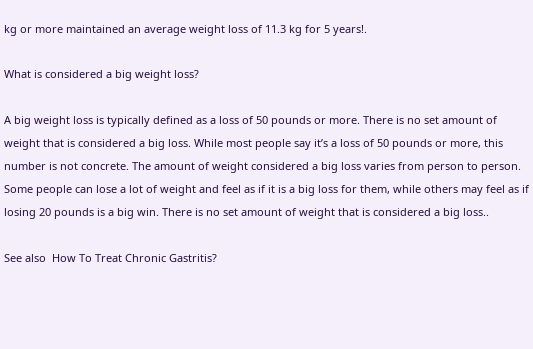kg or more maintained an average weight loss of 11.3 kg for 5 years!.

What is considered a big weight loss?

A big weight loss is typically defined as a loss of 50 pounds or more. There is no set amount of weight that is considered a big loss. While most people say it’s a loss of 50 pounds or more, this number is not concrete. The amount of weight considered a big loss varies from person to person. Some people can lose a lot of weight and feel as if it is a big loss for them, while others may feel as if losing 20 pounds is a big win. There is no set amount of weight that is considered a big loss..

See also  How To Treat Chronic Gastritis?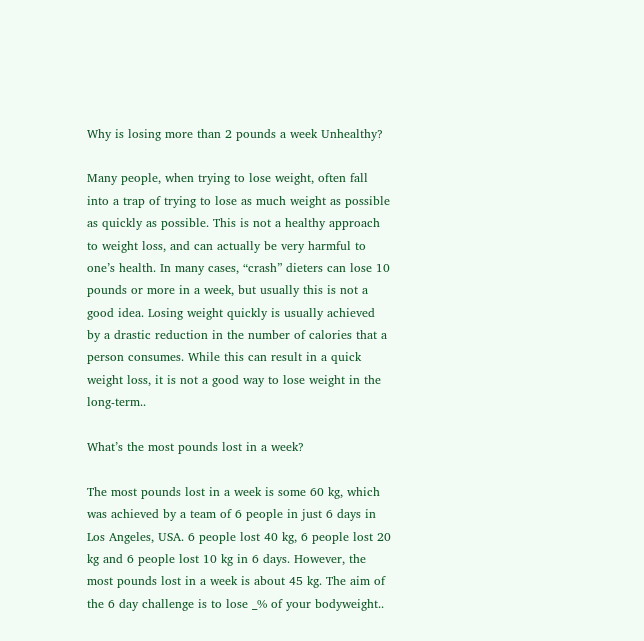Why is losing more than 2 pounds a week Unhealthy?

Many people, when trying to lose weight, often fall into a trap of trying to lose as much weight as possible as quickly as possible. This is not a healthy approach to weight loss, and can actually be very harmful to one’s health. In many cases, “crash” dieters can lose 10 pounds or more in a week, but usually this is not a good idea. Losing weight quickly is usually achieved by a drastic reduction in the number of calories that a person consumes. While this can result in a quick weight loss, it is not a good way to lose weight in the long-term..

What’s the most pounds lost in a week?

The most pounds lost in a week is some 60 kg, which was achieved by a team of 6 people in just 6 days in Los Angeles, USA. 6 people lost 40 kg, 6 people lost 20 kg and 6 people lost 10 kg in 6 days. However, the most pounds lost in a week is about 45 kg. The aim of the 6 day challenge is to lose _% of your bodyweight..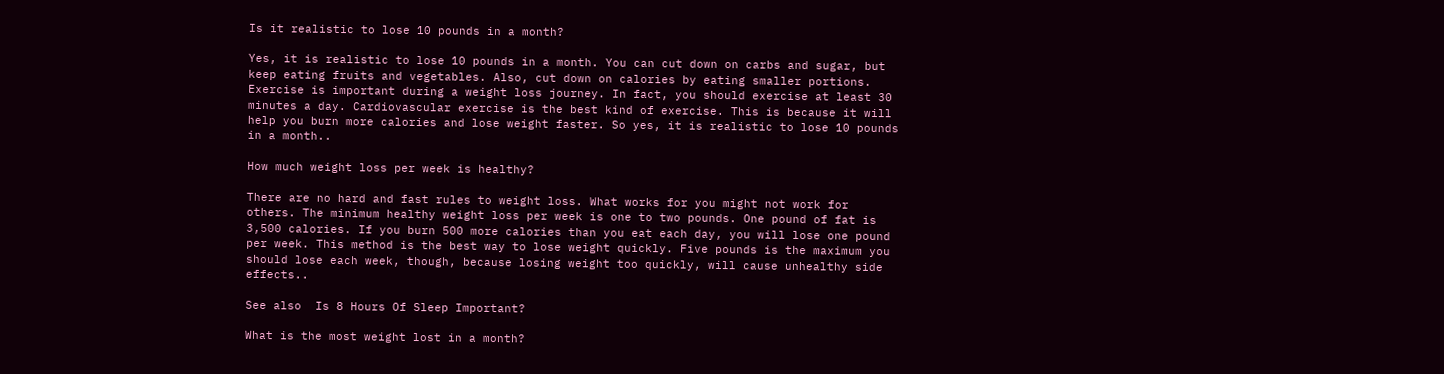Is it realistic to lose 10 pounds in a month?

Yes, it is realistic to lose 10 pounds in a month. You can cut down on carbs and sugar, but keep eating fruits and vegetables. Also, cut down on calories by eating smaller portions. Exercise is important during a weight loss journey. In fact, you should exercise at least 30 minutes a day. Cardiovascular exercise is the best kind of exercise. This is because it will help you burn more calories and lose weight faster. So yes, it is realistic to lose 10 pounds in a month..

How much weight loss per week is healthy?

There are no hard and fast rules to weight loss. What works for you might not work for others. The minimum healthy weight loss per week is one to two pounds. One pound of fat is 3,500 calories. If you burn 500 more calories than you eat each day, you will lose one pound per week. This method is the best way to lose weight quickly. Five pounds is the maximum you should lose each week, though, because losing weight too quickly, will cause unhealthy side effects..

See also  Is 8 Hours Of Sleep Important?

What is the most weight lost in a month?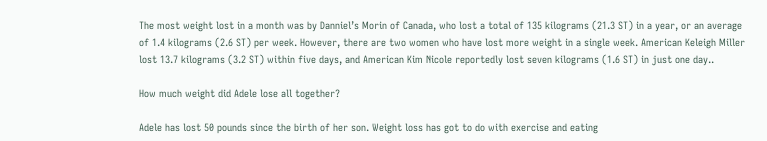The most weight lost in a month was by Danniel’s Morin of Canada, who lost a total of 135 kilograms (21.3 ST) in a year, or an average of 1.4 kilograms (2.6 ST) per week. However, there are two women who have lost more weight in a single week. American Keleigh Miller lost 13.7 kilograms (3.2 ST) within five days, and American Kim Nicole reportedly lost seven kilograms (1.6 ST) in just one day..

How much weight did Adele lose all together?

Adele has lost 50 pounds since the birth of her son. Weight loss has got to do with exercise and eating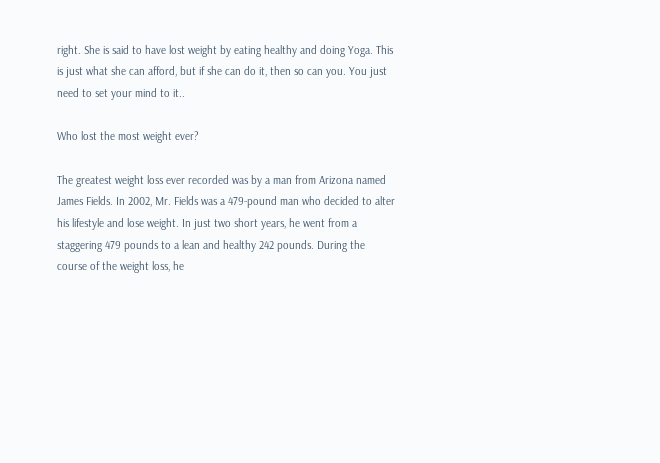right. She is said to have lost weight by eating healthy and doing Yoga. This is just what she can afford, but if she can do it, then so can you. You just need to set your mind to it..

Who lost the most weight ever?

The greatest weight loss ever recorded was by a man from Arizona named James Fields. In 2002, Mr. Fields was a 479-pound man who decided to alter his lifestyle and lose weight. In just two short years, he went from a staggering 479 pounds to a lean and healthy 242 pounds. During the course of the weight loss, he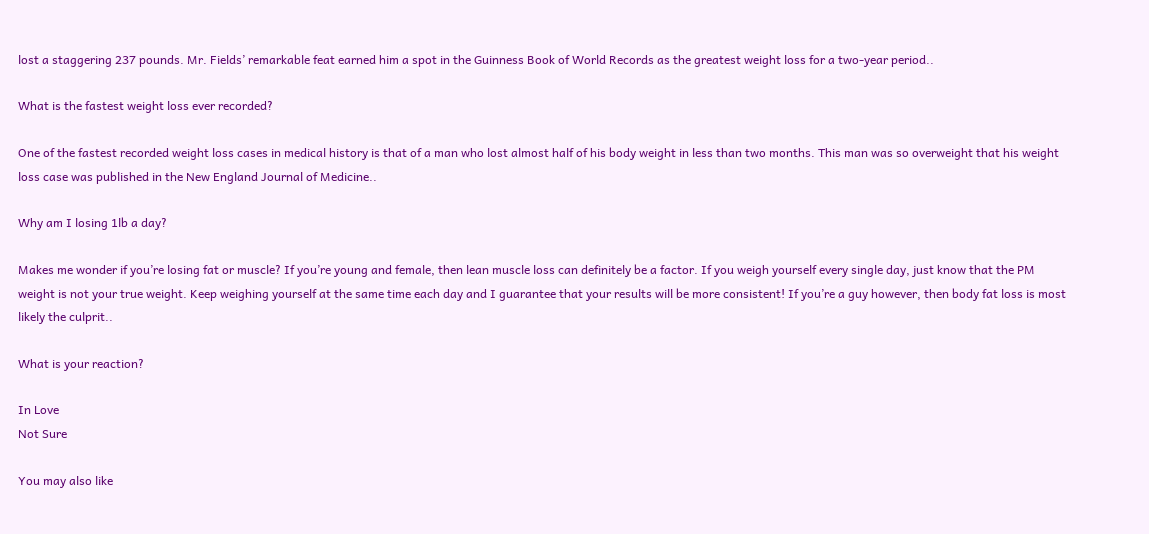lost a staggering 237 pounds. Mr. Fields’ remarkable feat earned him a spot in the Guinness Book of World Records as the greatest weight loss for a two-year period..

What is the fastest weight loss ever recorded?

One of the fastest recorded weight loss cases in medical history is that of a man who lost almost half of his body weight in less than two months. This man was so overweight that his weight loss case was published in the New England Journal of Medicine..

Why am I losing 1lb a day?

Makes me wonder if you’re losing fat or muscle? If you’re young and female, then lean muscle loss can definitely be a factor. If you weigh yourself every single day, just know that the PM weight is not your true weight. Keep weighing yourself at the same time each day and I guarantee that your results will be more consistent! If you’re a guy however, then body fat loss is most likely the culprit..

What is your reaction?

In Love
Not Sure

You may also like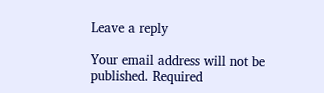Leave a reply

Your email address will not be published. Required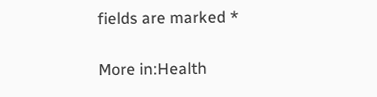fields are marked *

More in:Health